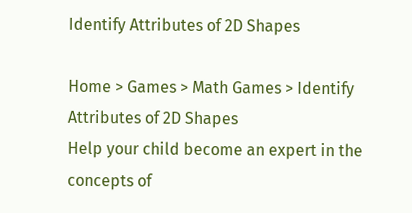Identify Attributes of 2D Shapes

Home > Games > Math Games > Identify Attributes of 2D Shapes
Help your child become an expert in the concepts of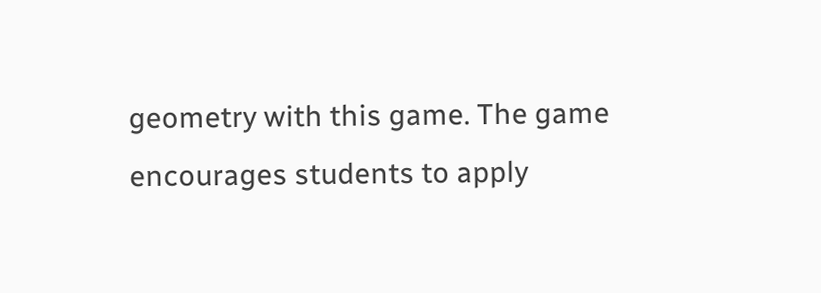geometry with this game. The game encourages students to apply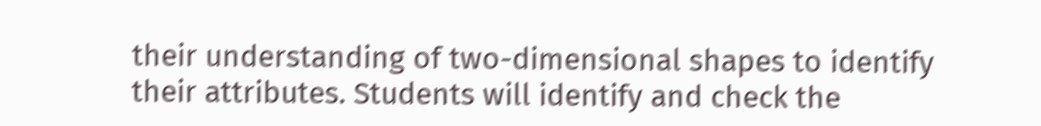their understanding of two-dimensional shapes to identify their attributes. Students will identify and check the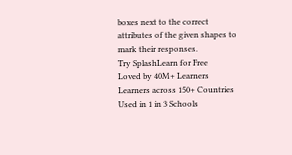boxes next to the correct attributes of the given shapes to mark their responses.
Try SplashLearn for Free
Loved by 40M+ Learners
Learners across 150+ Countries
Used in 1 in 3 Schools